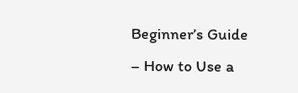Beginner’s Guide – How to Use a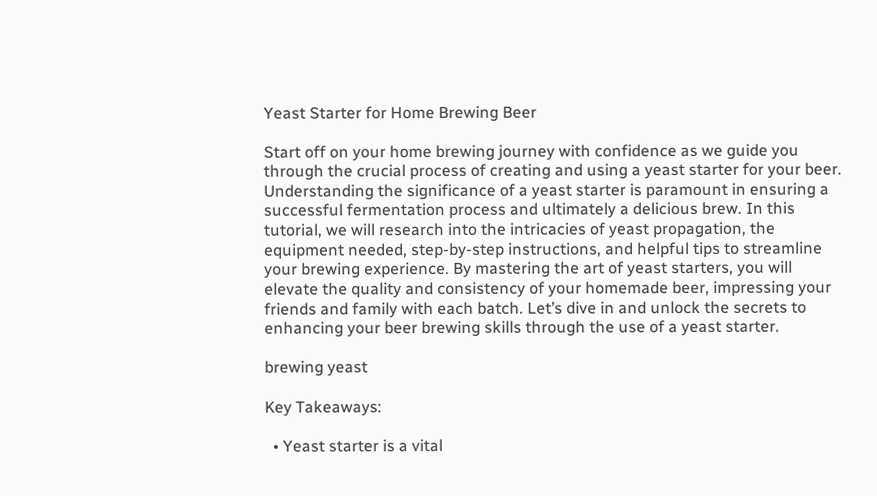Yeast Starter for Home Brewing Beer

Start off on your home brewing journey with confidence as we guide you through the crucial process of creating and using a yeast starter for your beer. Understanding the significance of a yeast starter is paramount in ensuring a successful fermentation process and ultimately a delicious brew. In this tutorial, we will research into the intricacies of yeast propagation, the equipment needed, step-by-step instructions, and helpful tips to streamline your brewing experience. By mastering the art of yeast starters, you will elevate the quality and consistency of your homemade beer, impressing your friends and family with each batch. Let’s dive in and unlock the secrets to enhancing your beer brewing skills through the use of a yeast starter.

brewing yeast

Key Takeaways:

  • Yeast starter is a vital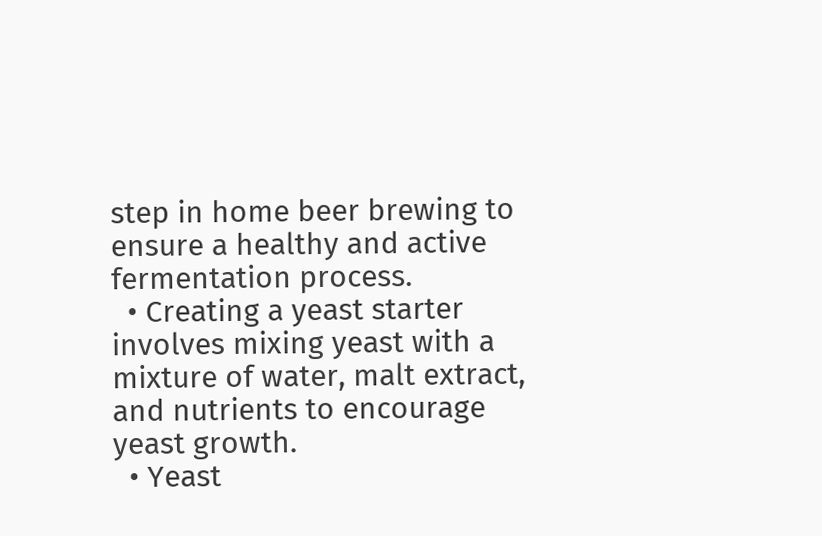step in home beer brewing to ensure a healthy and active fermentation process.
  • Creating a yeast starter involves mixing yeast with a mixture of water, malt extract, and nutrients to encourage yeast growth.
  • Yeast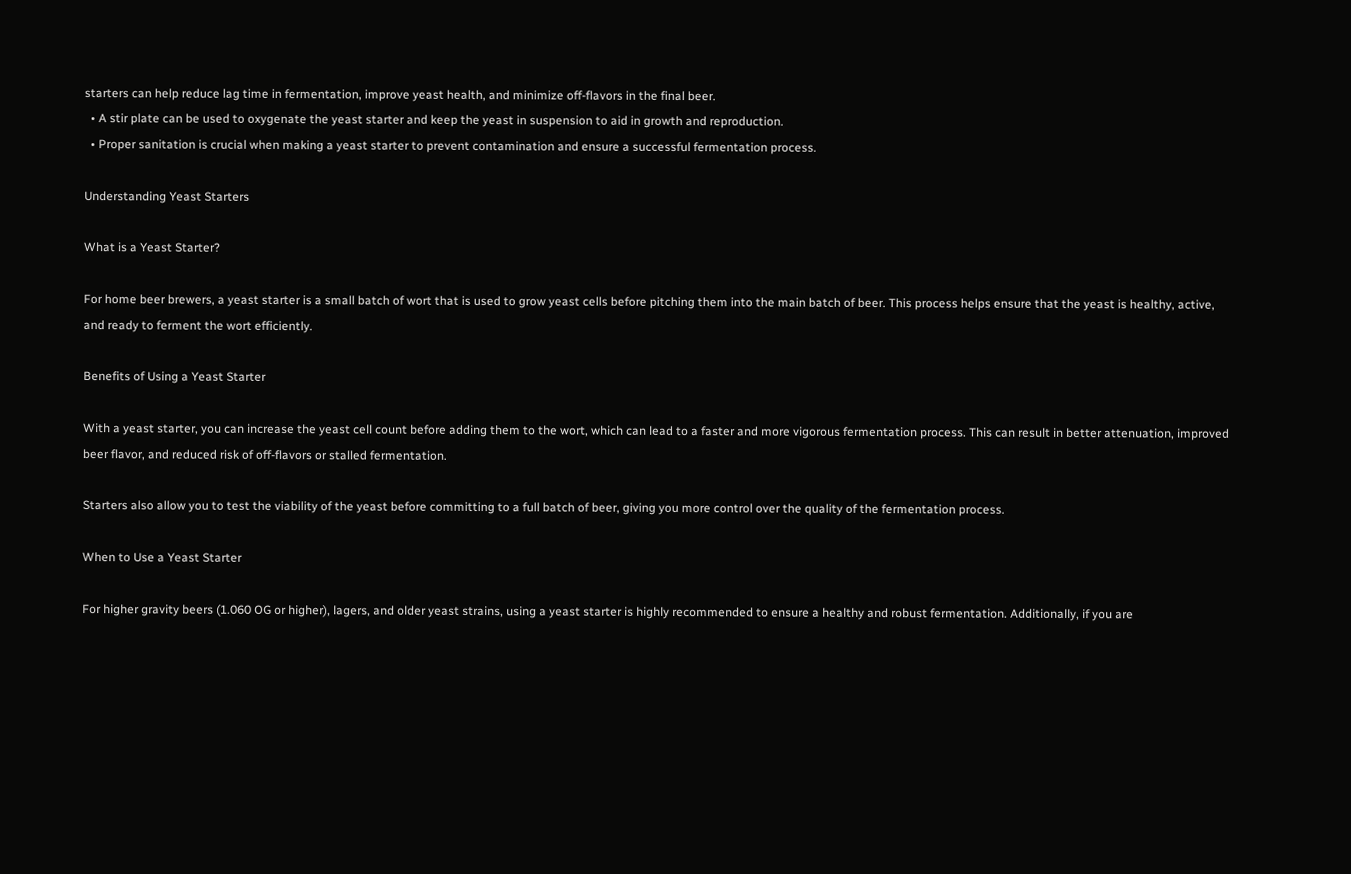starters can help reduce lag time in fermentation, improve yeast health, and minimize off-flavors in the final beer.
  • A stir plate can be used to oxygenate the yeast starter and keep the yeast in suspension to aid in growth and reproduction.
  • Proper sanitation is crucial when making a yeast starter to prevent contamination and ensure a successful fermentation process.

Understanding Yeast Starters

What is a Yeast Starter?

For home beer brewers, a yeast starter is a small batch of wort that is used to grow yeast cells before pitching them into the main batch of beer. This process helps ensure that the yeast is healthy, active, and ready to ferment the wort efficiently.

Benefits of Using a Yeast Starter

With a yeast starter, you can increase the yeast cell count before adding them to the wort, which can lead to a faster and more vigorous fermentation process. This can result in better attenuation, improved beer flavor, and reduced risk of off-flavors or stalled fermentation.

Starters also allow you to test the viability of the yeast before committing to a full batch of beer, giving you more control over the quality of the fermentation process.

When to Use a Yeast Starter

For higher gravity beers (1.060 OG or higher), lagers, and older yeast strains, using a yeast starter is highly recommended to ensure a healthy and robust fermentation. Additionally, if you are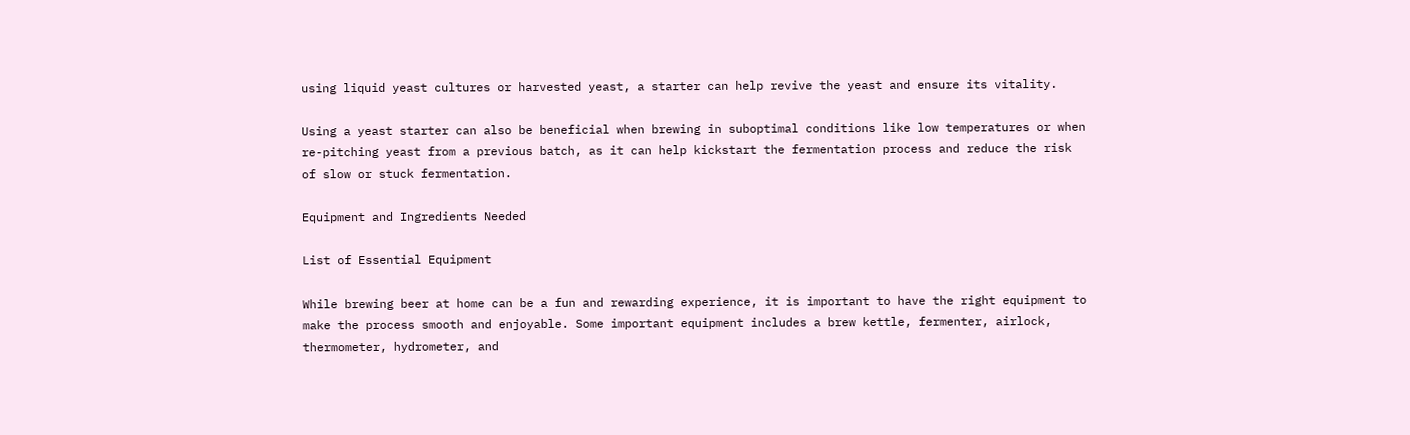using liquid yeast cultures or harvested yeast, a starter can help revive the yeast and ensure its vitality.

Using a yeast starter can also be beneficial when brewing in suboptimal conditions like low temperatures or when re-pitching yeast from a previous batch, as it can help kickstart the fermentation process and reduce the risk of slow or stuck fermentation.

Equipment and Ingredients Needed

List of Essential Equipment

While brewing beer at home can be a fun and rewarding experience, it is important to have the right equipment to make the process smooth and enjoyable. Some important equipment includes a brew kettle, fermenter, airlock, thermometer, hydrometer, and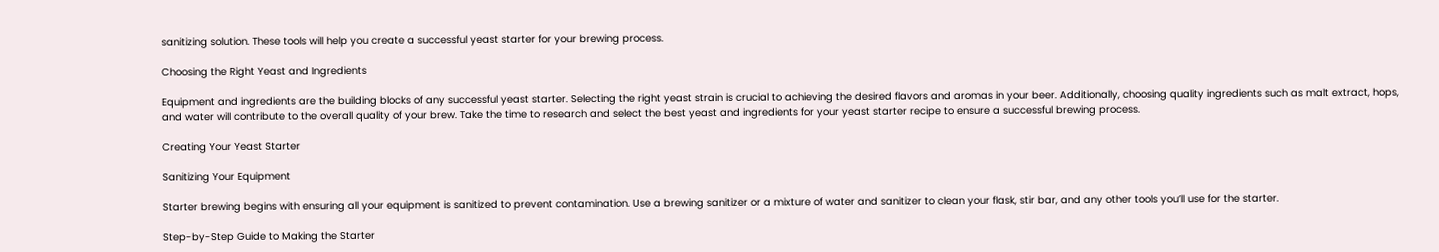sanitizing solution. These tools will help you create a successful yeast starter for your brewing process.

Choosing the Right Yeast and Ingredients

Equipment and ingredients are the building blocks of any successful yeast starter. Selecting the right yeast strain is crucial to achieving the desired flavors and aromas in your beer. Additionally, choosing quality ingredients such as malt extract, hops, and water will contribute to the overall quality of your brew. Take the time to research and select the best yeast and ingredients for your yeast starter recipe to ensure a successful brewing process.

Creating Your Yeast Starter

Sanitizing Your Equipment

Starter brewing begins with ensuring all your equipment is sanitized to prevent contamination. Use a brewing sanitizer or a mixture of water and sanitizer to clean your flask, stir bar, and any other tools you’ll use for the starter.

Step-by-Step Guide to Making the Starter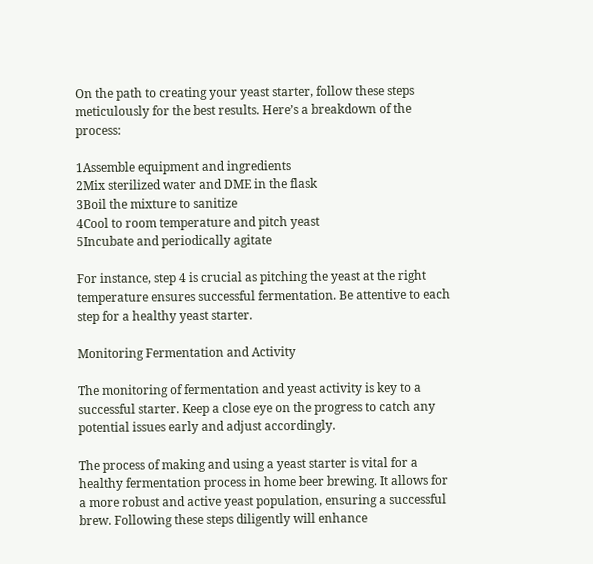On the path to creating your yeast starter, follow these steps meticulously for the best results. Here’s a breakdown of the process:

1Assemble equipment and ingredients
2Mix sterilized water and DME in the flask
3Boil the mixture to sanitize
4Cool to room temperature and pitch yeast
5Incubate and periodically agitate

For instance, step 4 is crucial as pitching the yeast at the right temperature ensures successful fermentation. Be attentive to each step for a healthy yeast starter.

Monitoring Fermentation and Activity

The monitoring of fermentation and yeast activity is key to a successful starter. Keep a close eye on the progress to catch any potential issues early and adjust accordingly.

The process of making and using a yeast starter is vital for a healthy fermentation process in home beer brewing. It allows for a more robust and active yeast population, ensuring a successful brew. Following these steps diligently will enhance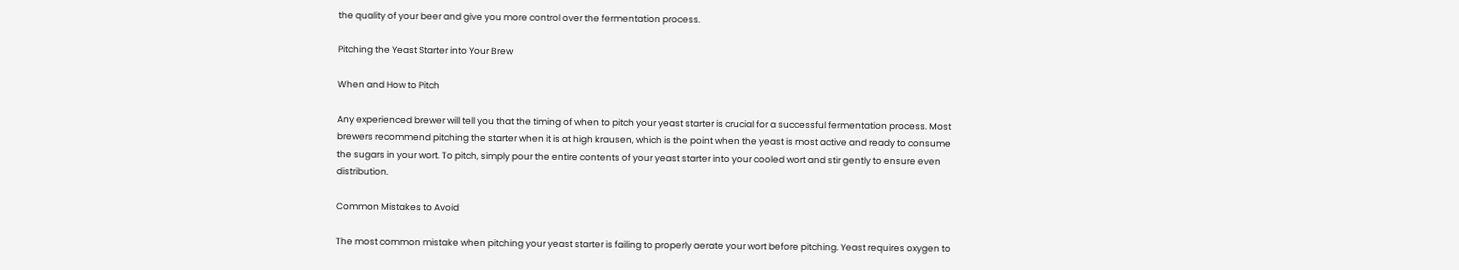the quality of your beer and give you more control over the fermentation process.

Pitching the Yeast Starter into Your Brew

When and How to Pitch

Any experienced brewer will tell you that the timing of when to pitch your yeast starter is crucial for a successful fermentation process. Most brewers recommend pitching the starter when it is at high krausen, which is the point when the yeast is most active and ready to consume the sugars in your wort. To pitch, simply pour the entire contents of your yeast starter into your cooled wort and stir gently to ensure even distribution.

Common Mistakes to Avoid

The most common mistake when pitching your yeast starter is failing to properly aerate your wort before pitching. Yeast requires oxygen to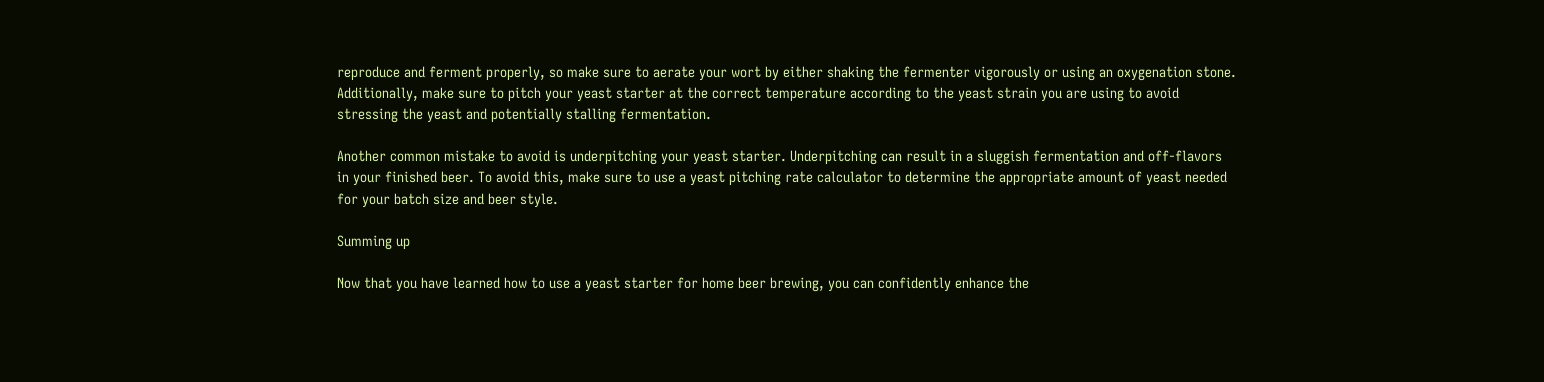reproduce and ferment properly, so make sure to aerate your wort by either shaking the fermenter vigorously or using an oxygenation stone. Additionally, make sure to pitch your yeast starter at the correct temperature according to the yeast strain you are using to avoid stressing the yeast and potentially stalling fermentation.

Another common mistake to avoid is underpitching your yeast starter. Underpitching can result in a sluggish fermentation and off-flavors in your finished beer. To avoid this, make sure to use a yeast pitching rate calculator to determine the appropriate amount of yeast needed for your batch size and beer style.

Summing up

Now that you have learned how to use a yeast starter for home beer brewing, you can confidently enhance the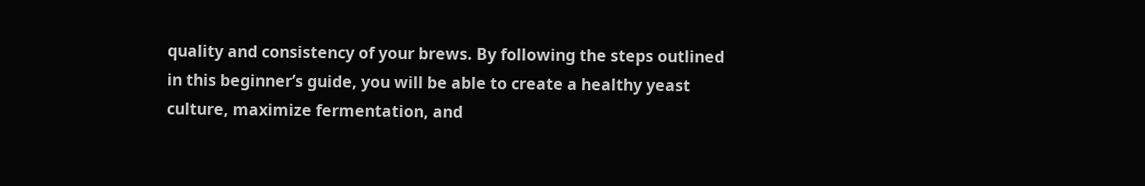quality and consistency of your brews. By following the steps outlined in this beginner’s guide, you will be able to create a healthy yeast culture, maximize fermentation, and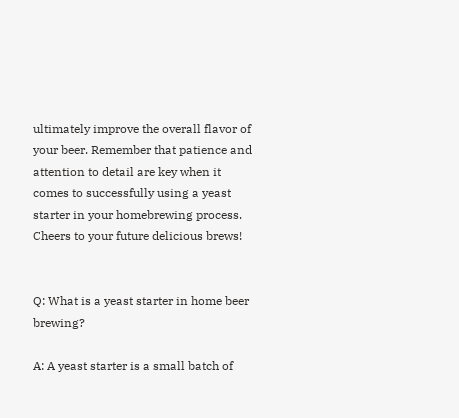ultimately improve the overall flavor of your beer. Remember that patience and attention to detail are key when it comes to successfully using a yeast starter in your homebrewing process. Cheers to your future delicious brews!


Q: What is a yeast starter in home beer brewing?

A: A yeast starter is a small batch of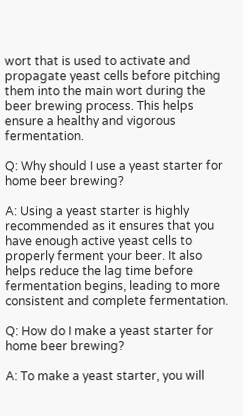wort that is used to activate and propagate yeast cells before pitching them into the main wort during the beer brewing process. This helps ensure a healthy and vigorous fermentation.

Q: Why should I use a yeast starter for home beer brewing?

A: Using a yeast starter is highly recommended as it ensures that you have enough active yeast cells to properly ferment your beer. It also helps reduce the lag time before fermentation begins, leading to more consistent and complete fermentation.

Q: How do I make a yeast starter for home beer brewing?

A: To make a yeast starter, you will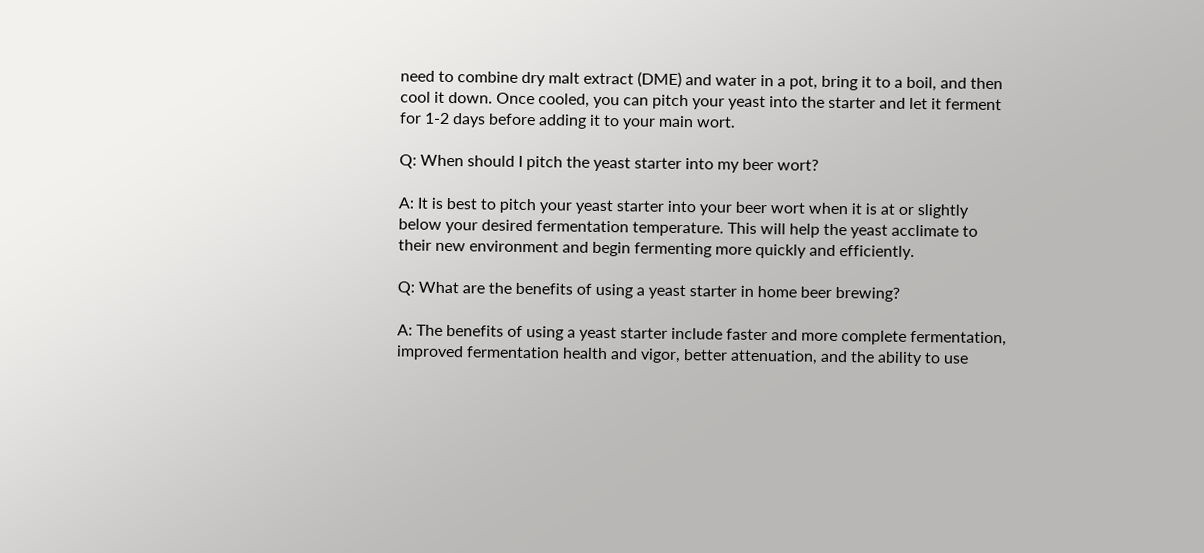need to combine dry malt extract (DME) and water in a pot, bring it to a boil, and then cool it down. Once cooled, you can pitch your yeast into the starter and let it ferment for 1-2 days before adding it to your main wort.

Q: When should I pitch the yeast starter into my beer wort?

A: It is best to pitch your yeast starter into your beer wort when it is at or slightly below your desired fermentation temperature. This will help the yeast acclimate to their new environment and begin fermenting more quickly and efficiently.

Q: What are the benefits of using a yeast starter in home beer brewing?

A: The benefits of using a yeast starter include faster and more complete fermentation, improved fermentation health and vigor, better attenuation, and the ability to use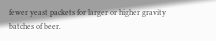fewer yeast packets for larger or higher gravity batches of beer.